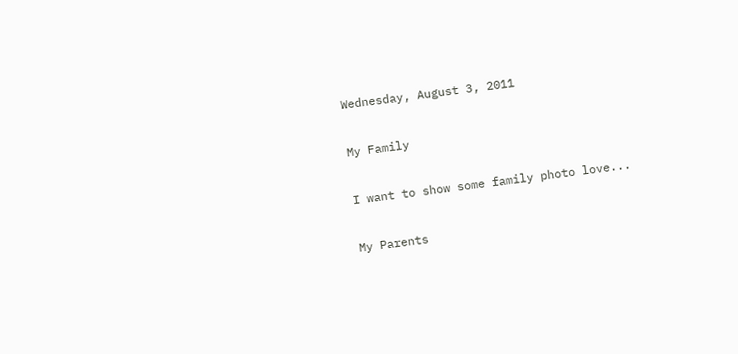Wednesday, August 3, 2011

My Family

I want to show some family photo love...

My Parents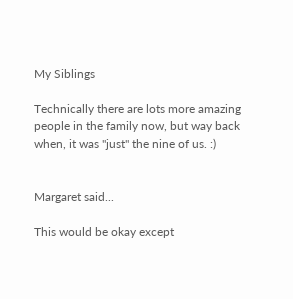My Siblings

Technically there are lots more amazing people in the family now, but way back when, it was "just" the nine of us. :)


Margaret said...

This would be okay except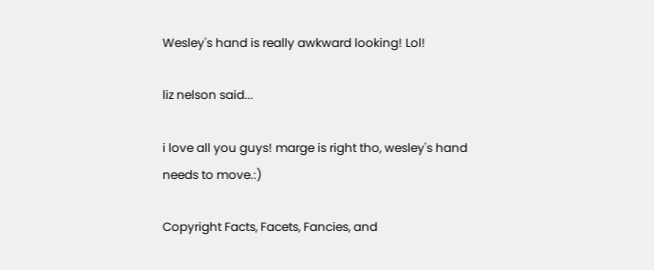Wesley's hand is really awkward looking! Lol!

liz nelson said...

i love all you guys! marge is right tho, wesley's hand needs to move.:)

Copyright Facts, Facets, Fancies, and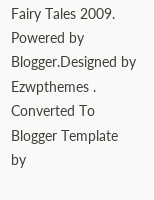Fairy Tales 2009. Powered by Blogger.Designed by Ezwpthemes .
Converted To Blogger Template by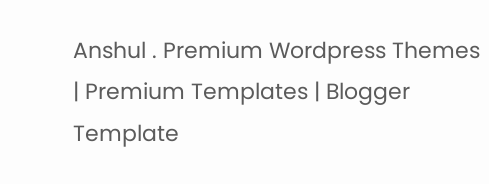Anshul . Premium Wordpress Themes | Premium Templates | Blogger Template